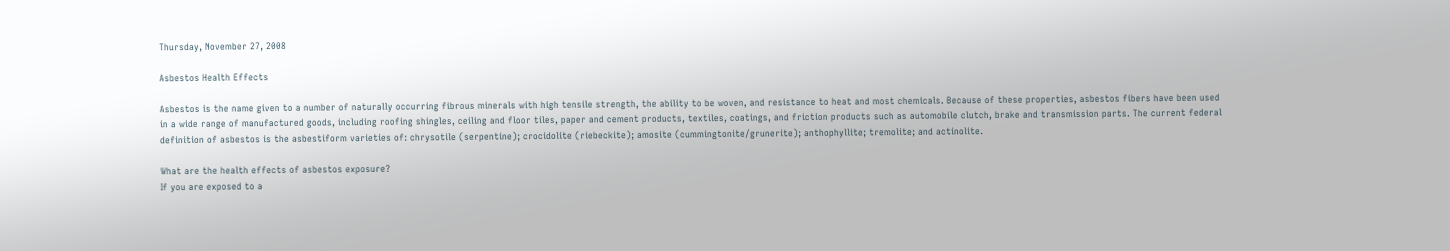Thursday, November 27, 2008

Asbestos Health Effects

Asbestos is the name given to a number of naturally occurring fibrous minerals with high tensile strength, the ability to be woven, and resistance to heat and most chemicals. Because of these properties, asbestos fibers have been used in a wide range of manufactured goods, including roofing shingles, ceiling and floor tiles, paper and cement products, textiles, coatings, and friction products such as automobile clutch, brake and transmission parts. The current federal definition of asbestos is the asbestiform varieties of: chrysotile (serpentine); crocidolite (riebeckite); amosite (cummingtonite/grunerite); anthophyllite; tremolite; and actinolite.

What are the health effects of asbestos exposure?
If you are exposed to a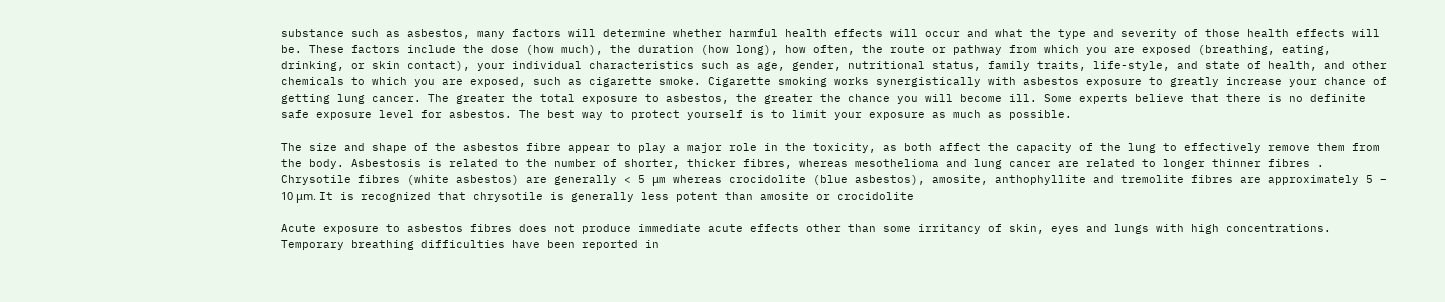substance such as asbestos, many factors will determine whether harmful health effects will occur and what the type and severity of those health effects will be. These factors include the dose (how much), the duration (how long), how often, the route or pathway from which you are exposed (breathing, eating, drinking, or skin contact), your individual characteristics such as age, gender, nutritional status, family traits, life-style, and state of health, and other chemicals to which you are exposed, such as cigarette smoke. Cigarette smoking works synergistically with asbestos exposure to greatly increase your chance of getting lung cancer. The greater the total exposure to asbestos, the greater the chance you will become ill. Some experts believe that there is no definite safe exposure level for asbestos. The best way to protect yourself is to limit your exposure as much as possible.

The size and shape of the asbestos fibre appear to play a major role in the toxicity, as both affect the capacity of the lung to effectively remove them from the body. Asbestosis is related to the number of shorter, thicker fibres, whereas mesothelioma and lung cancer are related to longer thinner fibres . Chrysotile fibres (white asbestos) are generally < 5 μm whereas crocidolite (blue asbestos), amosite, anthophyllite and tremolite fibres are approximately 5 – 10 μm. It is recognized that chrysotile is generally less potent than amosite or crocidolite

Acute exposure to asbestos fibres does not produce immediate acute effects other than some irritancy of skin, eyes and lungs with high concentrations. Temporary breathing difficulties have been reported in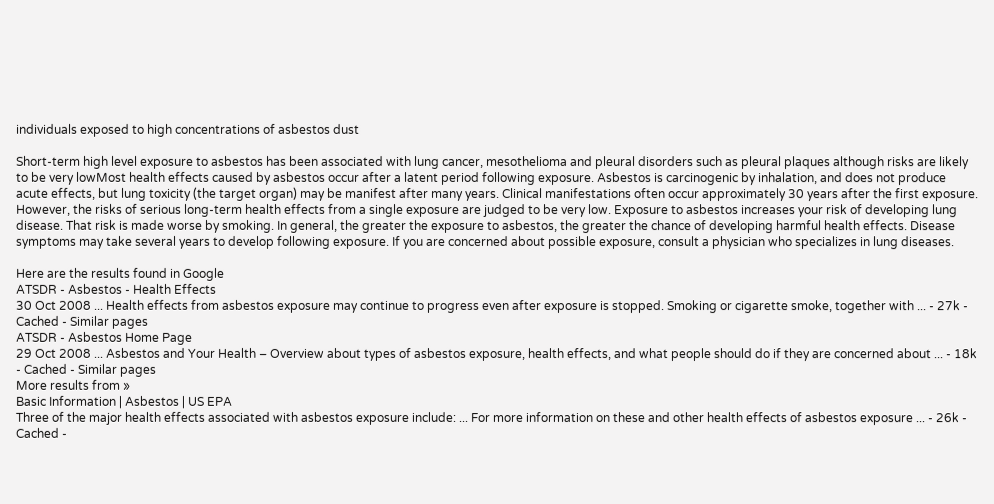individuals exposed to high concentrations of asbestos dust

Short-term high level exposure to asbestos has been associated with lung cancer, mesothelioma and pleural disorders such as pleural plaques although risks are likely to be very lowMost health effects caused by asbestos occur after a latent period following exposure. Asbestos is carcinogenic by inhalation, and does not produce acute effects, but lung toxicity (the target organ) may be manifest after many years. Clinical manifestations often occur approximately 30 years after the first exposure. However, the risks of serious long-term health effects from a single exposure are judged to be very low. Exposure to asbestos increases your risk of developing lung disease. That risk is made worse by smoking. In general, the greater the exposure to asbestos, the greater the chance of developing harmful health effects. Disease symptoms may take several years to develop following exposure. If you are concerned about possible exposure, consult a physician who specializes in lung diseases.

Here are the results found in Google
ATSDR - Asbestos - Health Effects
30 Oct 2008 ... Health effects from asbestos exposure may continue to progress even after exposure is stopped. Smoking or cigarette smoke, together with ... - 27k - Cached - Similar pages
ATSDR - Asbestos Home Page
29 Oct 2008 ... Asbestos and Your Health – Overview about types of asbestos exposure, health effects, and what people should do if they are concerned about ... - 18k - Cached - Similar pages
More results from »
Basic Information | Asbestos | US EPA
Three of the major health effects associated with asbestos exposure include: ... For more information on these and other health effects of asbestos exposure ... - 26k - Cached -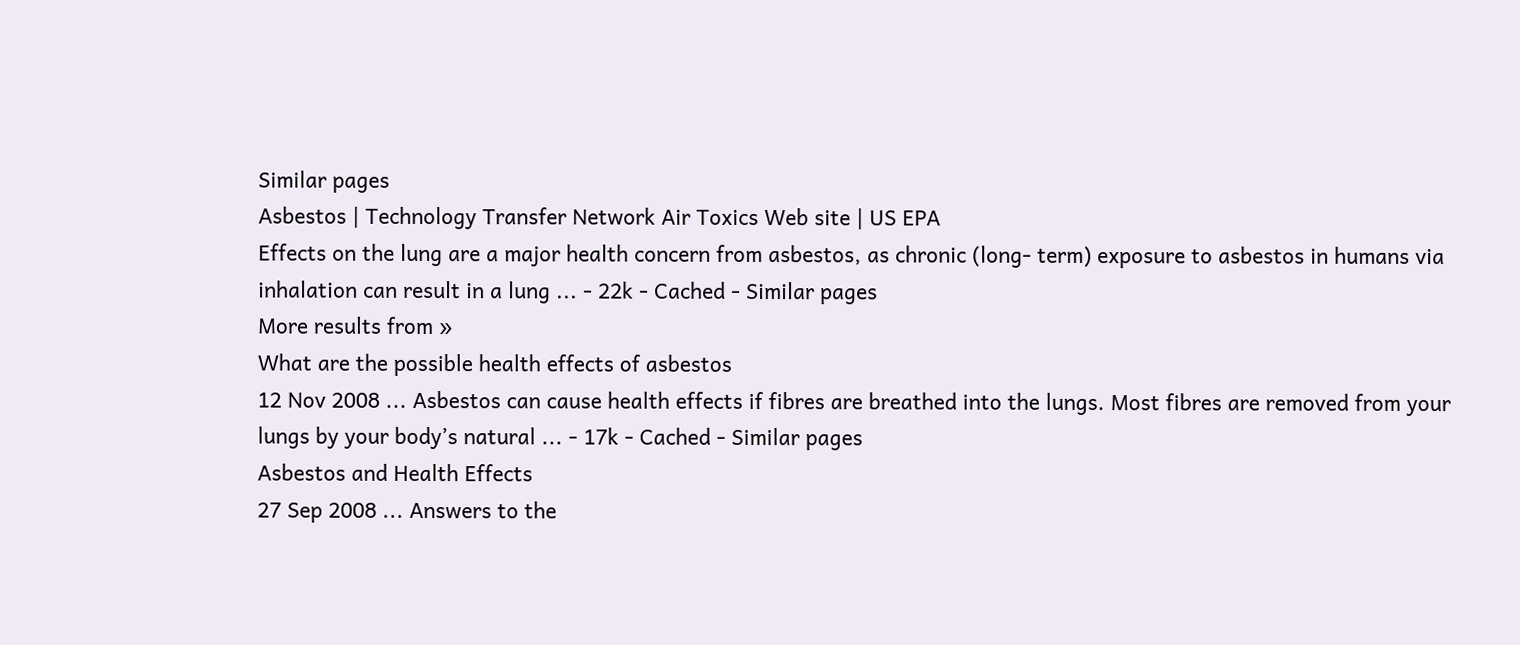Similar pages
Asbestos | Technology Transfer Network Air Toxics Web site | US EPA
Effects on the lung are a major health concern from asbestos, as chronic (long- term) exposure to asbestos in humans via inhalation can result in a lung ... - 22k - Cached - Similar pages
More results from »
What are the possible health effects of asbestos
12 Nov 2008 ... Asbestos can cause health effects if fibres are breathed into the lungs. Most fibres are removed from your lungs by your body’s natural ... - 17k - Cached - Similar pages
Asbestos and Health Effects
27 Sep 2008 ... Answers to the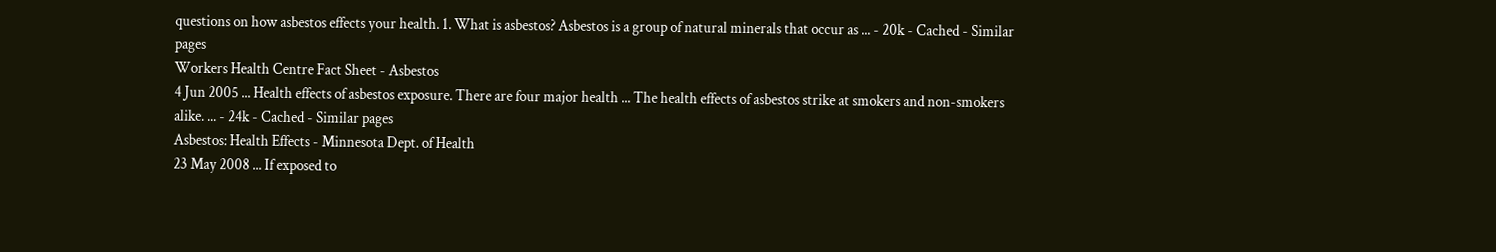questions on how asbestos effects your health. 1. What is asbestos? Asbestos is a group of natural minerals that occur as ... - 20k - Cached - Similar pages
Workers Health Centre Fact Sheet - Asbestos
4 Jun 2005 ... Health effects of asbestos exposure. There are four major health ... The health effects of asbestos strike at smokers and non-smokers alike. ... - 24k - Cached - Similar pages
Asbestos: Health Effects - Minnesota Dept. of Health
23 May 2008 ... If exposed to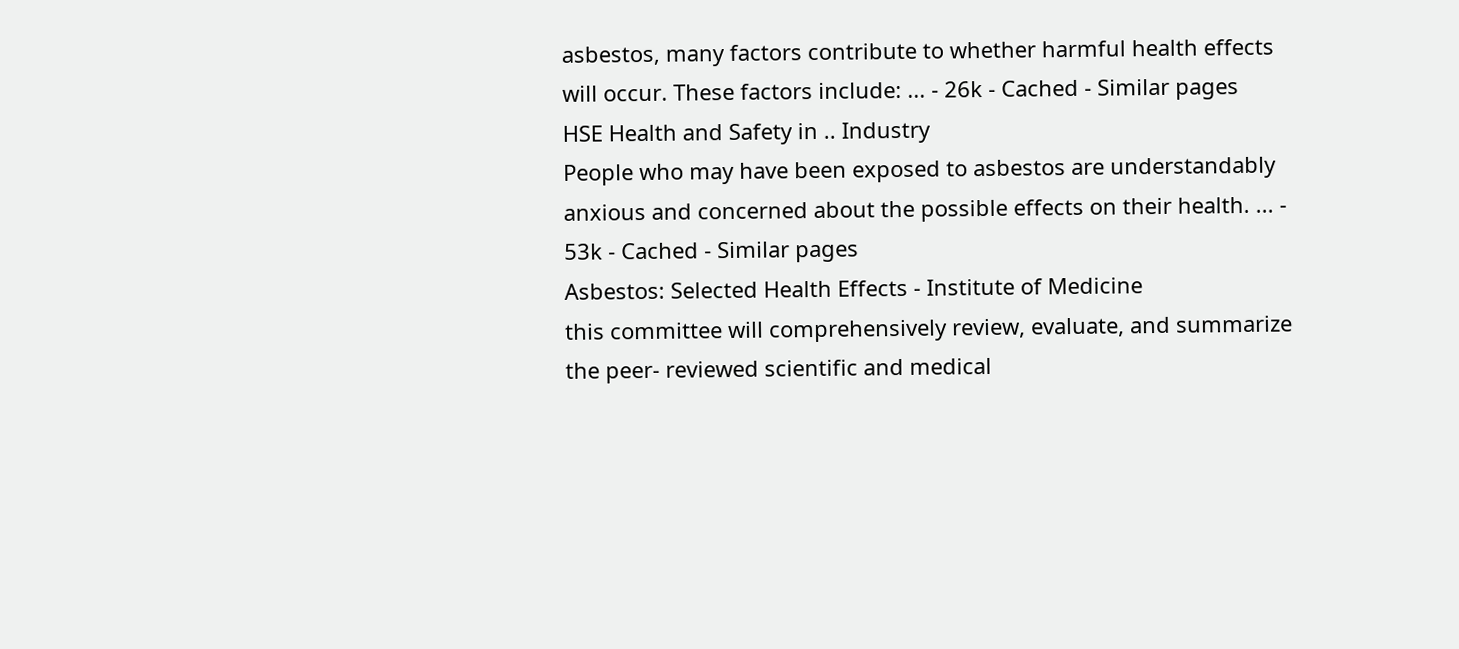asbestos, many factors contribute to whether harmful health effects will occur. These factors include: ... - 26k - Cached - Similar pages
HSE Health and Safety in .. Industry
People who may have been exposed to asbestos are understandably anxious and concerned about the possible effects on their health. ... - 53k - Cached - Similar pages
Asbestos: Selected Health Effects - Institute of Medicine
this committee will comprehensively review, evaluate, and summarize the peer- reviewed scientific and medical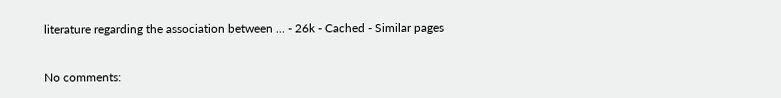literature regarding the association between ... - 26k - Cached - Similar pages

No comments: